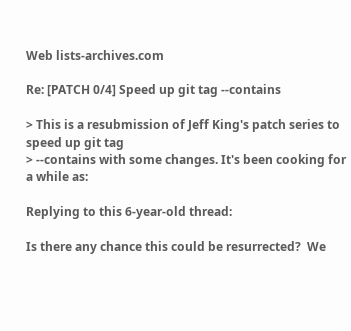Web lists-archives.com

Re: [PATCH 0/4] Speed up git tag --contains

> This is a resubmission of Jeff King's patch series to speed up git tag
> --contains with some changes. It's been cooking for a while as:

Replying to this 6-year-old thread:

Is there any chance this could be resurrected?  We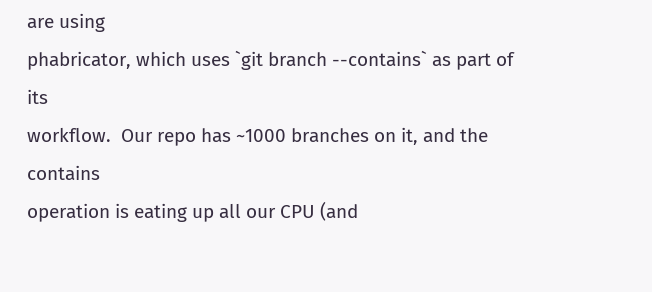are using
phabricator, which uses `git branch --contains` as part of its
workflow.  Our repo has ~1000 branches on it, and the contains
operation is eating up all our CPU (and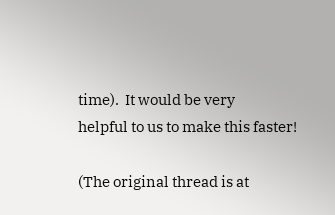time).  It would be very
helpful to us to make this faster!

(The original thread is at